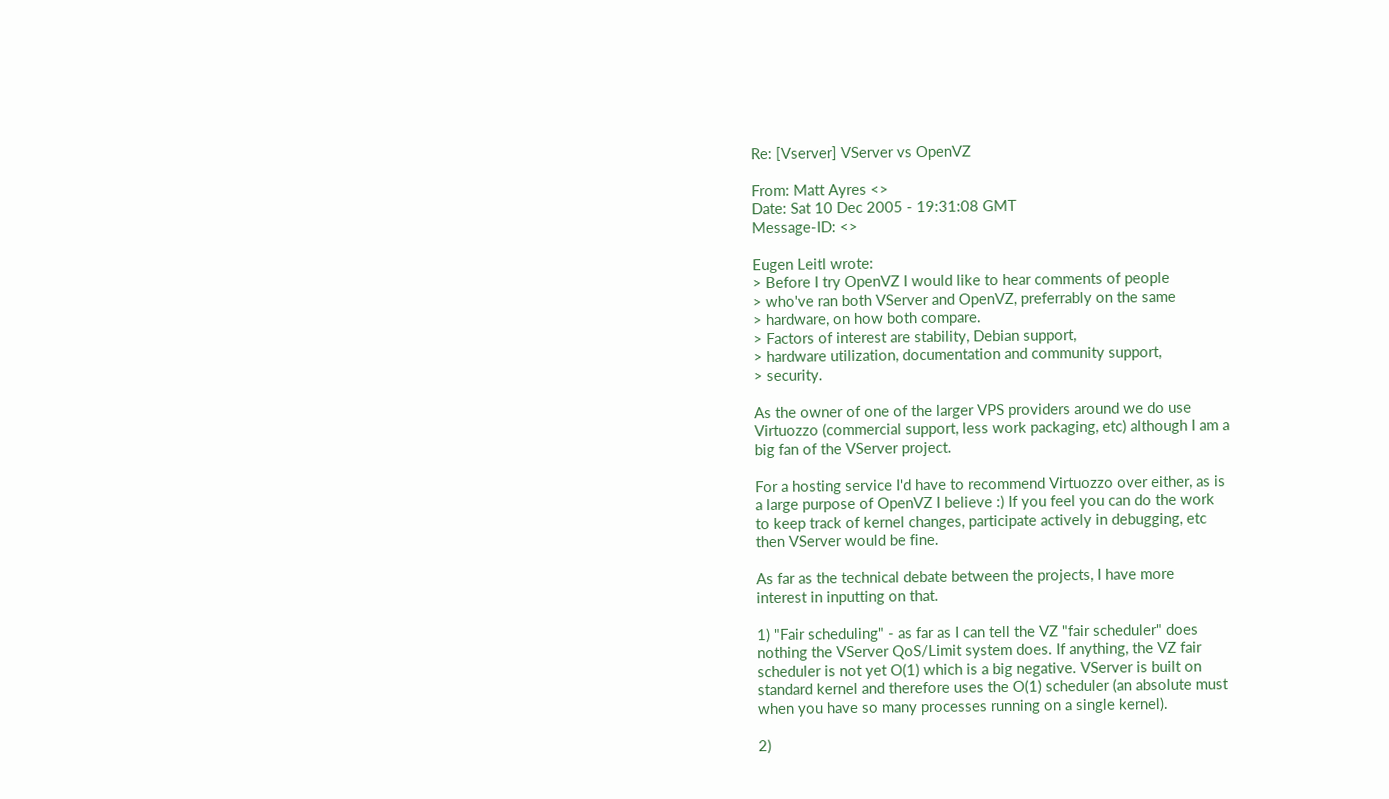Re: [Vserver] VServer vs OpenVZ

From: Matt Ayres <>
Date: Sat 10 Dec 2005 - 19:31:08 GMT
Message-ID: <>

Eugen Leitl wrote:
> Before I try OpenVZ I would like to hear comments of people
> who've ran both VServer and OpenVZ, preferrably on the same
> hardware, on how both compare.
> Factors of interest are stability, Debian support,
> hardware utilization, documentation and community support,
> security.

As the owner of one of the larger VPS providers around we do use
Virtuozzo (commercial support, less work packaging, etc) although I am a
big fan of the VServer project.

For a hosting service I'd have to recommend Virtuozzo over either, as is
a large purpose of OpenVZ I believe :) If you feel you can do the work
to keep track of kernel changes, participate actively in debugging, etc
then VServer would be fine.

As far as the technical debate between the projects, I have more
interest in inputting on that.

1) "Fair scheduling" - as far as I can tell the VZ "fair scheduler" does
nothing the VServer QoS/Limit system does. If anything, the VZ fair
scheduler is not yet O(1) which is a big negative. VServer is built on
standard kernel and therefore uses the O(1) scheduler (an absolute must
when you have so many processes running on a single kernel).

2)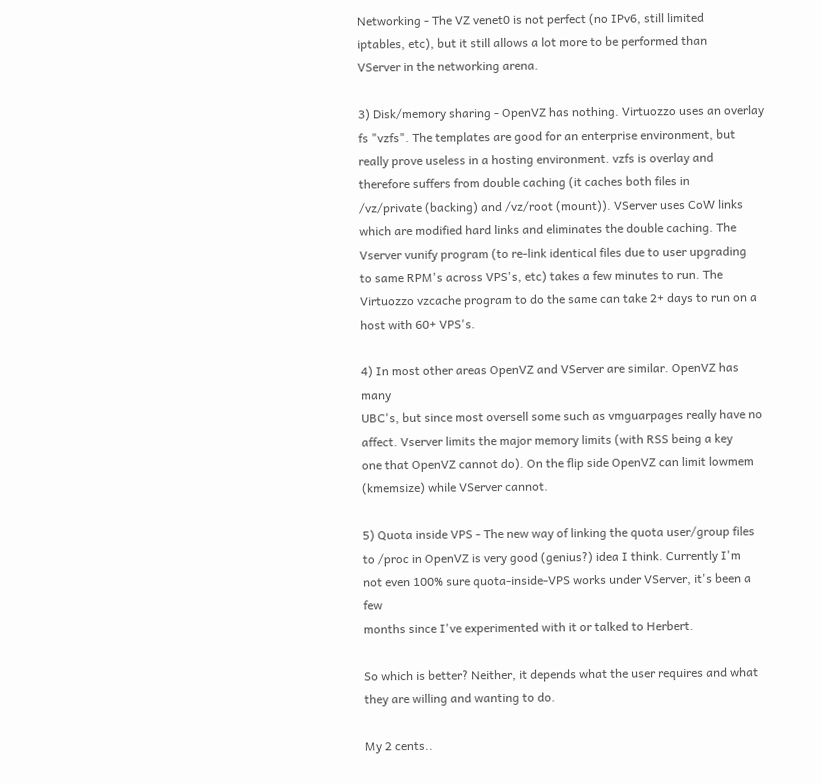Networking - The VZ venet0 is not perfect (no IPv6, still limited
iptables, etc), but it still allows a lot more to be performed than
VServer in the networking arena.

3) Disk/memory sharing - OpenVZ has nothing. Virtuozzo uses an overlay
fs "vzfs". The templates are good for an enterprise environment, but
really prove useless in a hosting environment. vzfs is overlay and
therefore suffers from double caching (it caches both files in
/vz/private (backing) and /vz/root (mount)). VServer uses CoW links
which are modified hard links and eliminates the double caching. The
Vserver vunify program (to re-link identical files due to user upgrading
to same RPM's across VPS's, etc) takes a few minutes to run. The
Virtuozzo vzcache program to do the same can take 2+ days to run on a
host with 60+ VPS's.

4) In most other areas OpenVZ and VServer are similar. OpenVZ has many
UBC's, but since most oversell some such as vmguarpages really have no
affect. Vserver limits the major memory limits (with RSS being a key
one that OpenVZ cannot do). On the flip side OpenVZ can limit lowmem
(kmemsize) while VServer cannot.

5) Quota inside VPS - The new way of linking the quota user/group files
to /proc in OpenVZ is very good (genius?) idea I think. Currently I'm
not even 100% sure quota-inside-VPS works under VServer, it's been a few
months since I've experimented with it or talked to Herbert.

So which is better? Neither, it depends what the user requires and what
they are willing and wanting to do.

My 2 cents..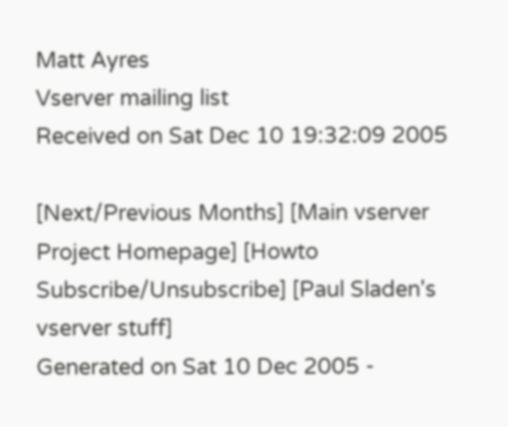Matt Ayres
Vserver mailing list
Received on Sat Dec 10 19:32:09 2005

[Next/Previous Months] [Main vserver Project Homepage] [Howto Subscribe/Unsubscribe] [Paul Sladen's vserver stuff]
Generated on Sat 10 Dec 2005 -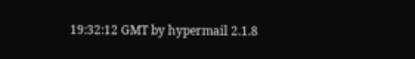19:32:12 GMT by hypermail 2.1.8